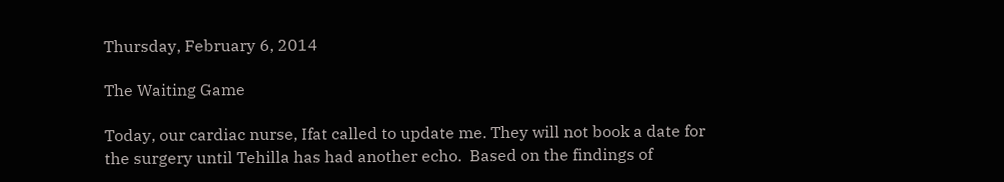Thursday, February 6, 2014

The Waiting Game

Today, our cardiac nurse, Ifat called to update me. They will not book a date for the surgery until Tehilla has had another echo.  Based on the findings of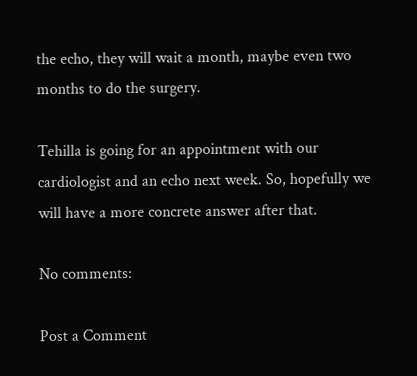the echo, they will wait a month, maybe even two months to do the surgery.

Tehilla is going for an appointment with our cardiologist and an echo next week. So, hopefully we will have a more concrete answer after that.

No comments:

Post a Comment